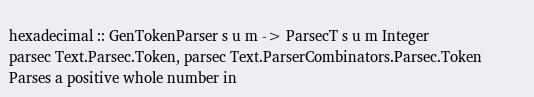hexadecimal :: GenTokenParser s u m -> ParsecT s u m Integer
parsec Text.Parsec.Token, parsec Text.ParserCombinators.Parsec.Token
Parses a positive whole number in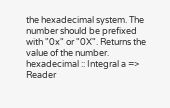the hexadecimal system. The number should be prefixed with "0x" or "0X". Returns the value of the number.
hexadecimal :: Integral a => Reader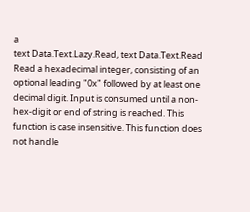a
text Data.Text.Lazy.Read, text Data.Text.Read
Read a hexadecimal integer, consisting of an optional leading "0x" followed by at least one decimal digit. Input is consumed until a non-hex-digit or end of string is reached. This function is case insensitive. This function does not handle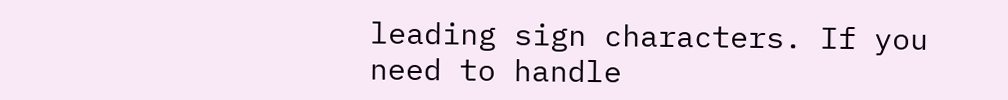leading sign characters. If you need to handle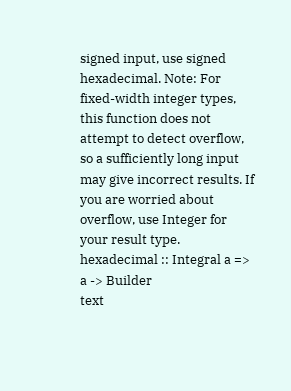signed input, use signed hexadecimal. Note: For fixed-width integer types, this function does not attempt to detect overflow, so a sufficiently long input may give incorrect results. If you are worried about overflow, use Integer for your result type.
hexadecimal :: Integral a => a -> Builder
text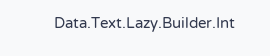Data.Text.Lazy.Builder.Int